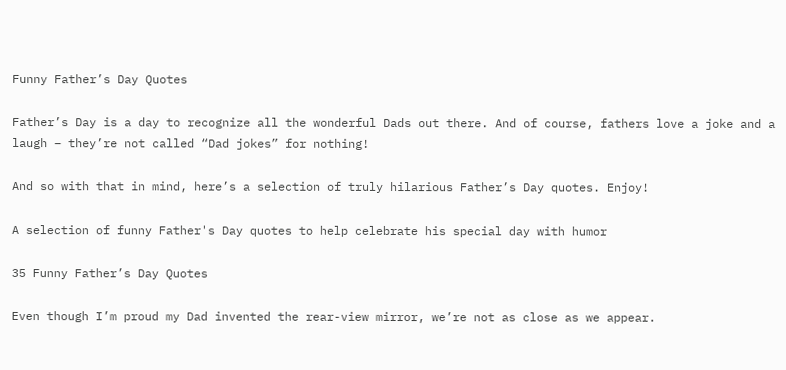Funny Father’s Day Quotes

Father’s Day is a day to recognize all the wonderful Dads out there. And of course, fathers love a joke and a laugh – they’re not called “Dad jokes” for nothing!

And so with that in mind, here’s a selection of truly hilarious Father’s Day quotes. Enjoy!

A selection of funny Father's Day quotes to help celebrate his special day with humor

35 Funny Father’s Day Quotes

Even though I’m proud my Dad invented the rear-view mirror, we’re not as close as we appear.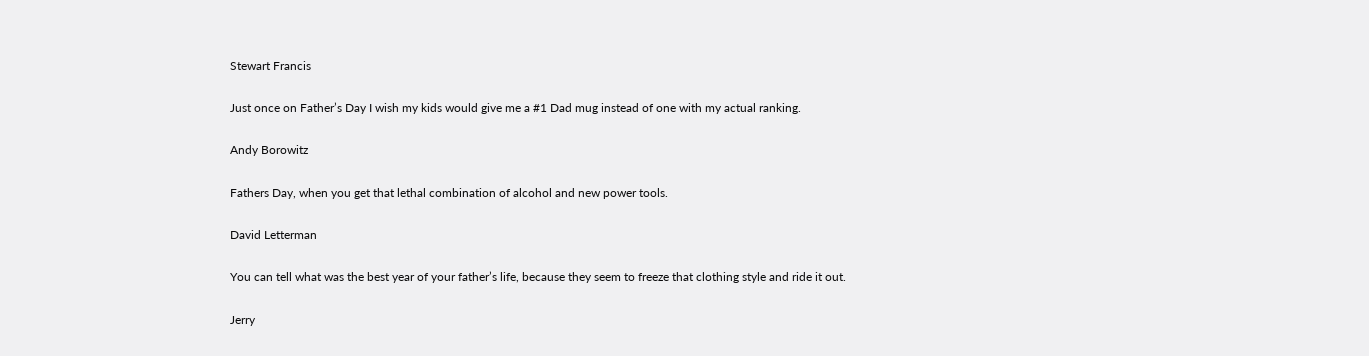Stewart Francis

Just once on Father’s Day I wish my kids would give me a #1 Dad mug instead of one with my actual ranking.

Andy Borowitz

Fathers Day, when you get that lethal combination of alcohol and new power tools.

David Letterman

You can tell what was the best year of your father’s life, because they seem to freeze that clothing style and ride it out.

Jerry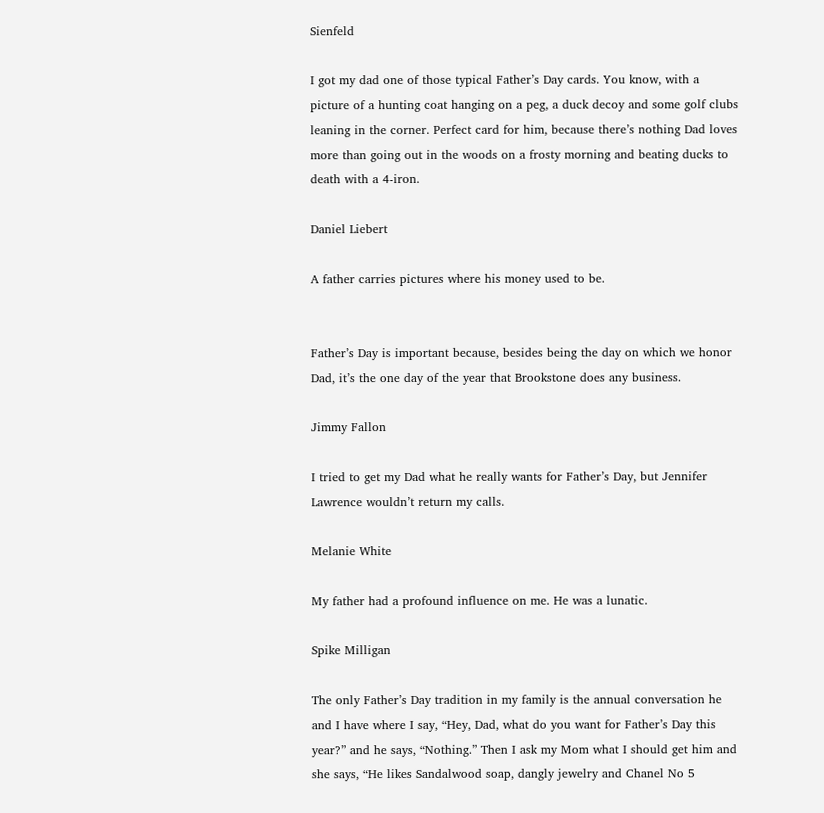Sienfeld

I got my dad one of those typical Father’s Day cards. You know, with a picture of a hunting coat hanging on a peg, a duck decoy and some golf clubs leaning in the corner. Perfect card for him, because there’s nothing Dad loves more than going out in the woods on a frosty morning and beating ducks to death with a 4-iron.

Daniel Liebert

A father carries pictures where his money used to be.


Father’s Day is important because, besides being the day on which we honor Dad, it’s the one day of the year that Brookstone does any business.

Jimmy Fallon

I tried to get my Dad what he really wants for Father’s Day, but Jennifer Lawrence wouldn’t return my calls.

Melanie White

My father had a profound influence on me. He was a lunatic.

Spike Milligan

The only Father’s Day tradition in my family is the annual conversation he and I have where I say, “Hey, Dad, what do you want for Father’s Day this year?” and he says, “Nothing.” Then I ask my Mom what I should get him and she says, “He likes Sandalwood soap, dangly jewelry and Chanel No 5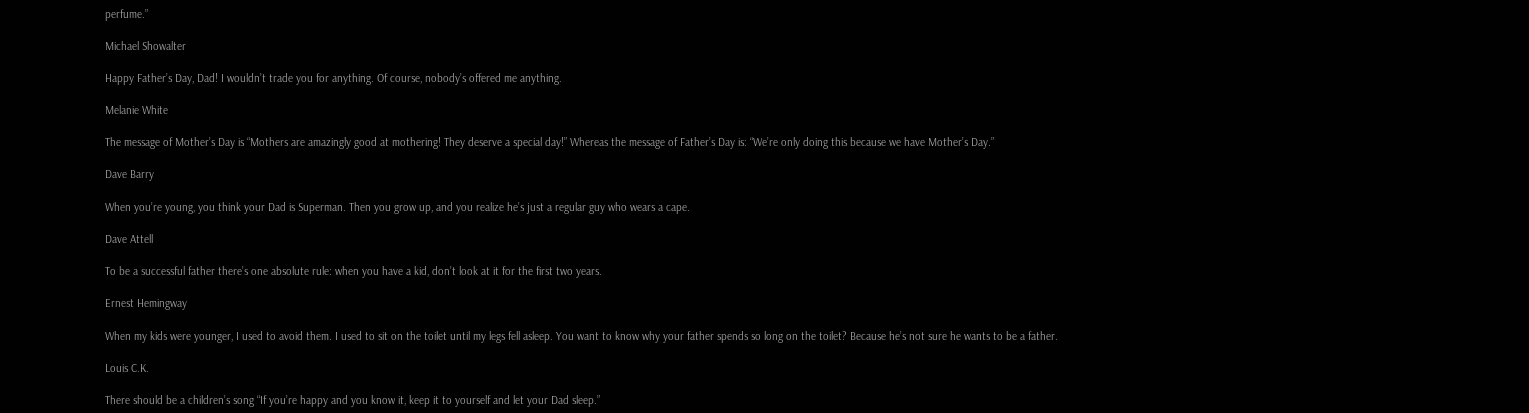perfume.”

Michael Showalter

Happy Father’s Day, Dad! I wouldn’t trade you for anything. Of course, nobody’s offered me anything.

Melanie White

The message of Mother’s Day is “Mothers are amazingly good at mothering! They deserve a special day!” Whereas the message of Father’s Day is: “We’re only doing this because we have Mother’s Day.”

Dave Barry

When you’re young, you think your Dad is Superman. Then you grow up, and you realize he’s just a regular guy who wears a cape.

Dave Attell

To be a successful father there’s one absolute rule: when you have a kid, don’t look at it for the first two years.

Ernest Hemingway

When my kids were younger, I used to avoid them. I used to sit on the toilet until my legs fell asleep. You want to know why your father spends so long on the toilet? Because he’s not sure he wants to be a father.

Louis C.K.

There should be a children’s song “If you’re happy and you know it, keep it to yourself and let your Dad sleep.”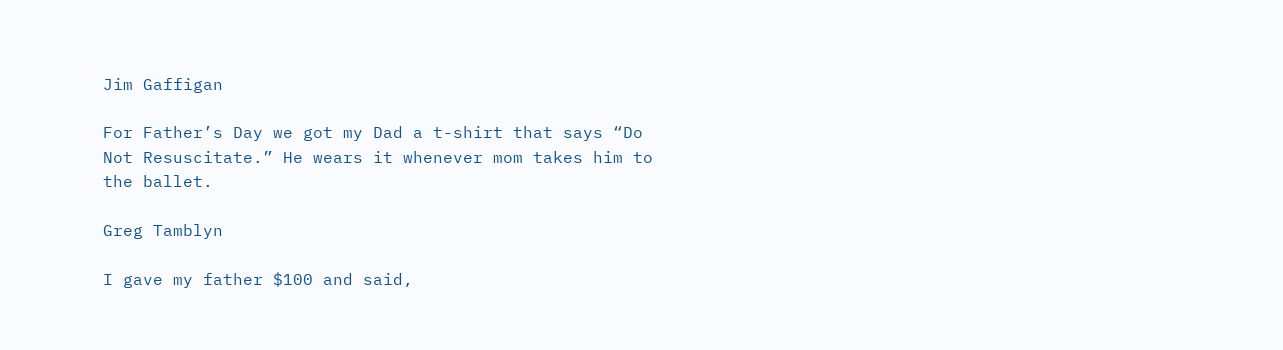Jim Gaffigan

For Father’s Day we got my Dad a t-shirt that says “Do Not Resuscitate.” He wears it whenever mom takes him to the ballet.

Greg Tamblyn

I gave my father $100 and said,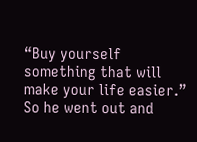“Buy yourself something that will make your life easier.” So he went out and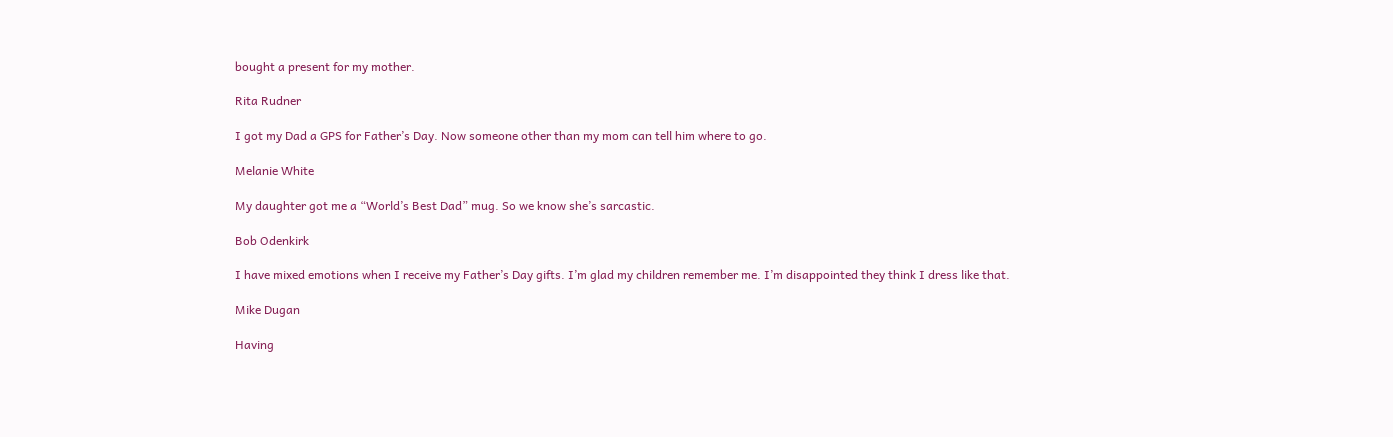bought a present for my mother.

Rita Rudner

I got my Dad a GPS for Father’s Day. Now someone other than my mom can tell him where to go.

Melanie White

My daughter got me a “World’s Best Dad” mug. So we know she’s sarcastic.

Bob Odenkirk

I have mixed emotions when I receive my Father’s Day gifts. I’m glad my children remember me. I’m disappointed they think I dress like that.

Mike Dugan

Having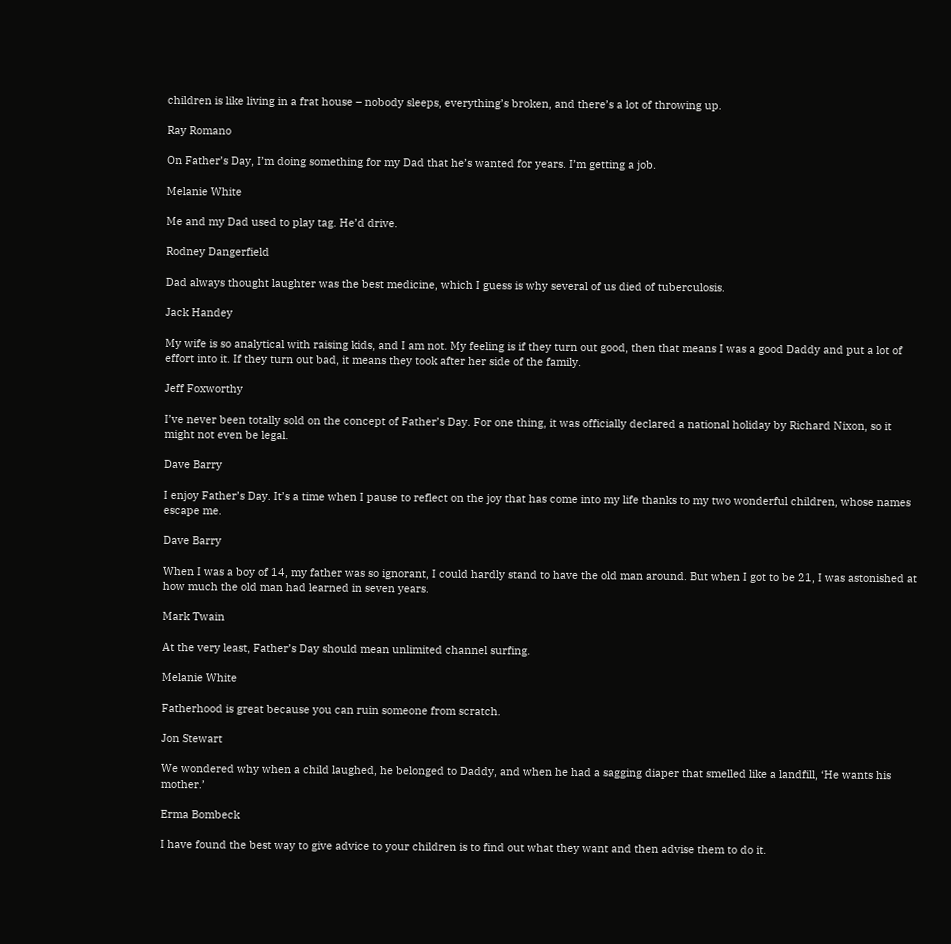children is like living in a frat house – nobody sleeps, everything’s broken, and there’s a lot of throwing up.

Ray Romano

On Father’s Day, I’m doing something for my Dad that he’s wanted for years. I’m getting a job.

Melanie White

Me and my Dad used to play tag. He’d drive.

Rodney Dangerfield

Dad always thought laughter was the best medicine, which I guess is why several of us died of tuberculosis.

Jack Handey

My wife is so analytical with raising kids, and I am not. My feeling is if they turn out good, then that means I was a good Daddy and put a lot of effort into it. If they turn out bad, it means they took after her side of the family.

Jeff Foxworthy

I’ve never been totally sold on the concept of Father’s Day. For one thing, it was officially declared a national holiday by Richard Nixon, so it might not even be legal.

Dave Barry

I enjoy Father’s Day. It’s a time when I pause to reflect on the joy that has come into my life thanks to my two wonderful children, whose names escape me.

Dave Barry

When I was a boy of 14, my father was so ignorant, I could hardly stand to have the old man around. But when I got to be 21, I was astonished at how much the old man had learned in seven years.

Mark Twain

At the very least, Father’s Day should mean unlimited channel surfing.

Melanie White

Fatherhood is great because you can ruin someone from scratch.

Jon Stewart

We wondered why when a child laughed, he belonged to Daddy, and when he had a sagging diaper that smelled like a landfill, ‘He wants his mother.’

Erma Bombeck

I have found the best way to give advice to your children is to find out what they want and then advise them to do it.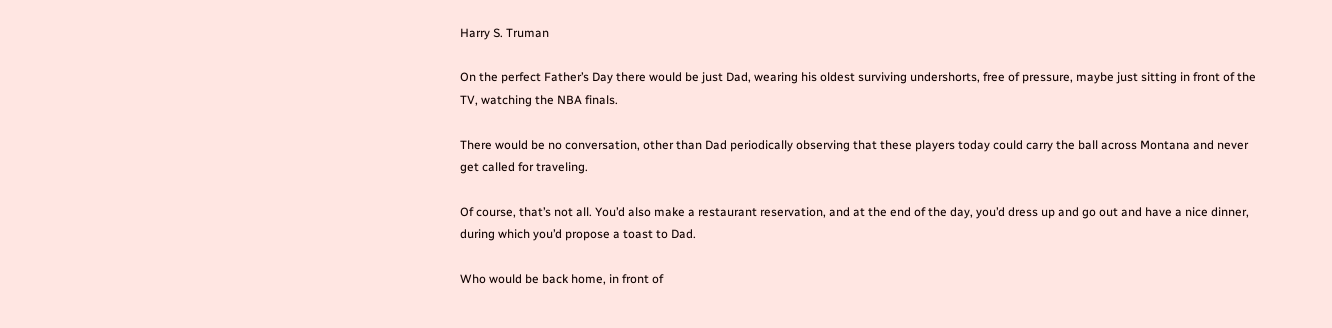Harry S. Truman

On the perfect Father’s Day there would be just Dad, wearing his oldest surviving undershorts, free of pressure, maybe just sitting in front of the TV, watching the NBA finals.

There would be no conversation, other than Dad periodically observing that these players today could carry the ball across Montana and never get called for traveling.

Of course, that’s not all. You’d also make a restaurant reservation, and at the end of the day, you’d dress up and go out and have a nice dinner, during which you’d propose a toast to Dad.

Who would be back home, in front of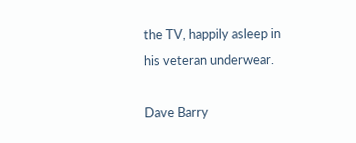the TV, happily asleep in his veteran underwear.

Dave Barry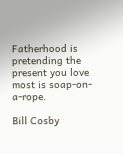Fatherhood is pretending the present you love most is soap-on-a-rope.

Bill Cosby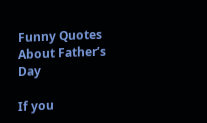Funny Quotes About Father’s Day

If you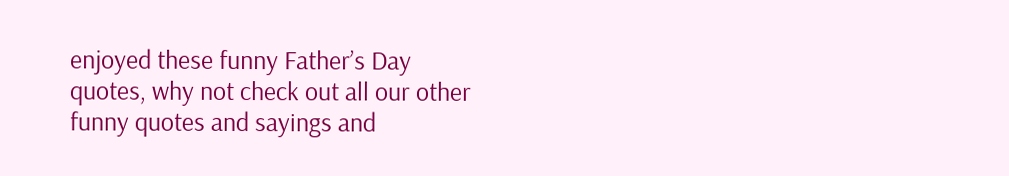enjoyed these funny Father’s Day quotes, why not check out all our other funny quotes and sayings and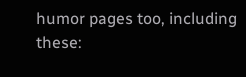humor pages too, including these: